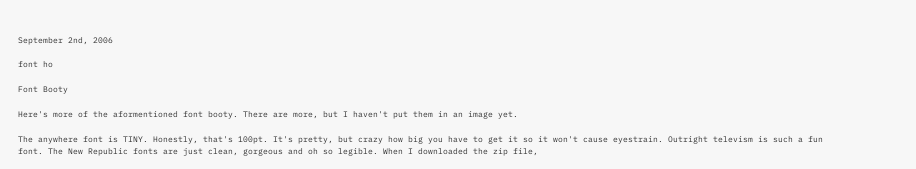September 2nd, 2006

font ho

Font Booty

Here's more of the aformentioned font booty. There are more, but I haven't put them in an image yet.

The anywhere font is TINY. Honestly, that's 100pt. It's pretty, but crazy how big you have to get it so it won't cause eyestrain. Outright televism is such a fun font. The New Republic fonts are just clean, gorgeous and oh so legible. When I downloaded the zip file,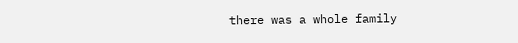there was a whole family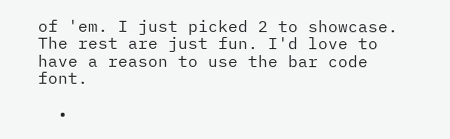of 'em. I just picked 2 to showcase. The rest are just fun. I'd love to have a reason to use the bar code font.

  •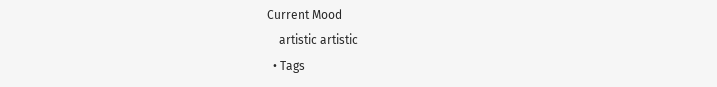Current Mood
    artistic artistic
  • Tags